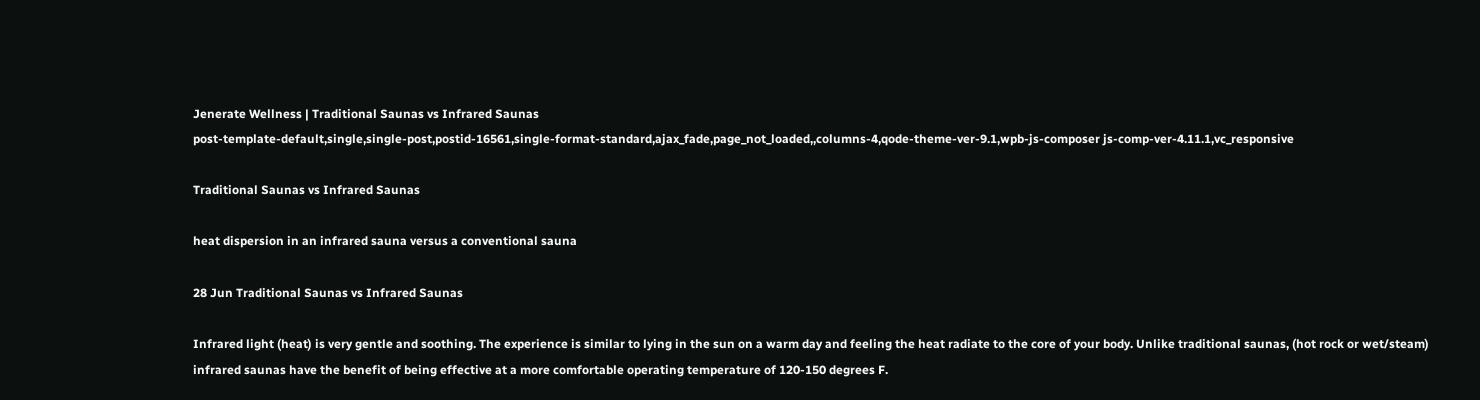Jenerate Wellness | Traditional Saunas vs Infrared Saunas
post-template-default,single,single-post,postid-16561,single-format-standard,ajax_fade,page_not_loaded,,columns-4,qode-theme-ver-9.1,wpb-js-composer js-comp-ver-4.11.1,vc_responsive

Traditional Saunas vs Infrared Saunas

heat dispersion in an infrared sauna versus a conventional sauna

28 Jun Traditional Saunas vs Infrared Saunas

Infrared light (heat) is very gentle and soothing. The experience is similar to lying in the sun on a warm day and feeling the heat radiate to the core of your body. Unlike traditional saunas, (hot rock or wet/steam) infrared saunas have the benefit of being effective at a more comfortable operating temperature of 120-150 degrees F.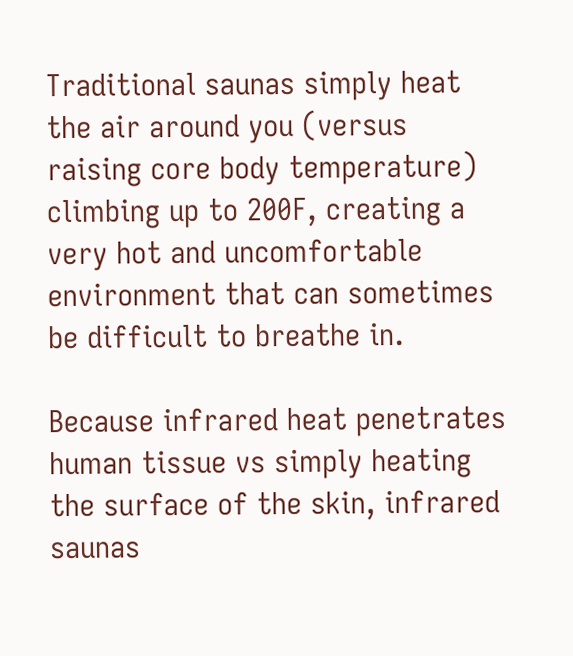Traditional saunas simply heat the air around you (versus raising core body temperature) climbing up to 200F, creating a very hot and uncomfortable environment that can sometimes be difficult to breathe in.

Because infrared heat penetrates human tissue vs simply heating the surface of the skin, infrared saunas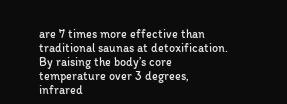are 7 times more effective than traditional saunas at detoxification. By raising the body’s core temperature over 3 degrees, infrared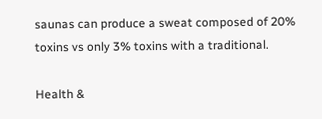saunas can produce a sweat composed of 20% toxins vs only 3% toxins with a traditional.

Health &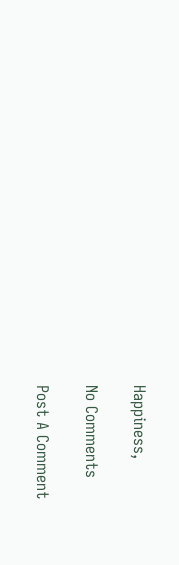Happiness,

No Comments

Post A Comment